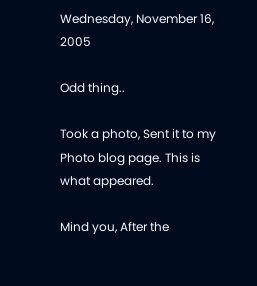Wednesday, November 16, 2005

Odd thing..

Took a photo, Sent it to my Photo blog page. This is what appeared.

Mind you, After the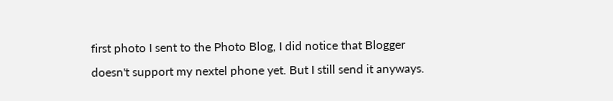first photo I sent to the Photo Blog, I did notice that Blogger doesn't support my nextel phone yet. But I still send it anyways.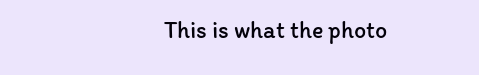This is what the photo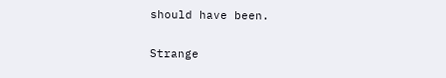should have been.

Strange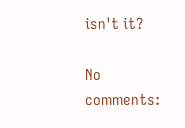isn't it?

No comments: